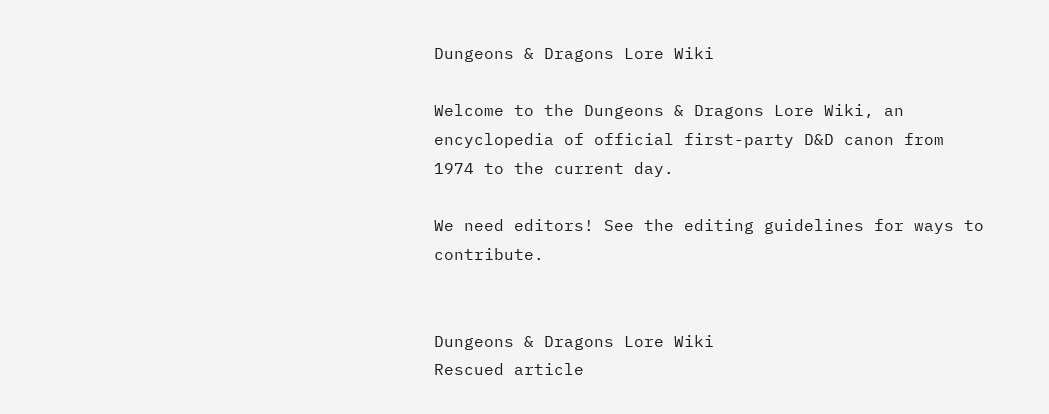Dungeons & Dragons Lore Wiki

Welcome to the Dungeons & Dragons Lore Wiki, an encyclopedia of official first-party D&D canon from 1974 to the current day.

We need editors! See the editing guidelines for ways to contribute.


Dungeons & Dragons Lore Wiki
Rescued article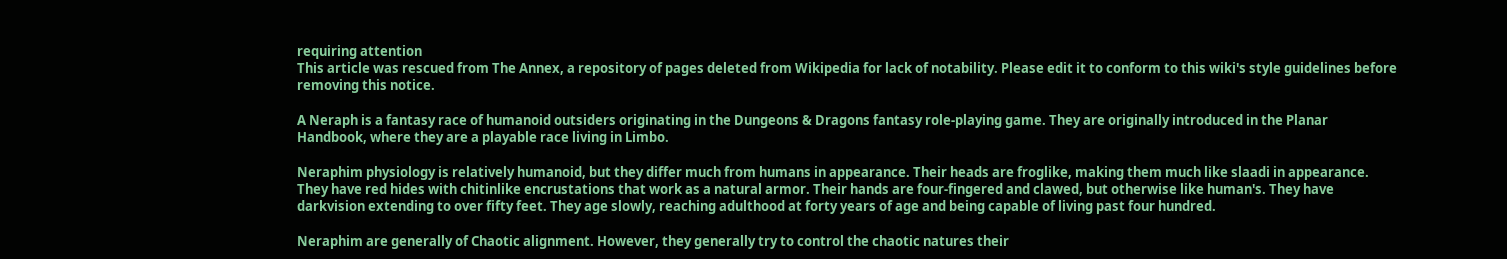requiring attention
This article was rescued from The Annex, a repository of pages deleted from Wikipedia for lack of notability. Please edit it to conform to this wiki's style guidelines before removing this notice.

A Neraph is a fantasy race of humanoid outsiders originating in the Dungeons & Dragons fantasy role-playing game. They are originally introduced in the Planar Handbook, where they are a playable race living in Limbo.

Neraphim physiology is relatively humanoid, but they differ much from humans in appearance. Their heads are froglike, making them much like slaadi in appearance. They have red hides with chitinlike encrustations that work as a natural armor. Their hands are four-fingered and clawed, but otherwise like human's. They have darkvision extending to over fifty feet. They age slowly, reaching adulthood at forty years of age and being capable of living past four hundred.

Neraphim are generally of Chaotic alignment. However, they generally try to control the chaotic natures their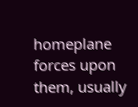homeplane forces upon them, usually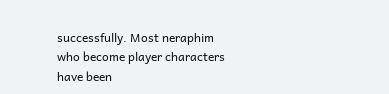successfully. Most neraphim who become player characters have been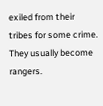exiled from their tribes for some crime. They usually become rangers.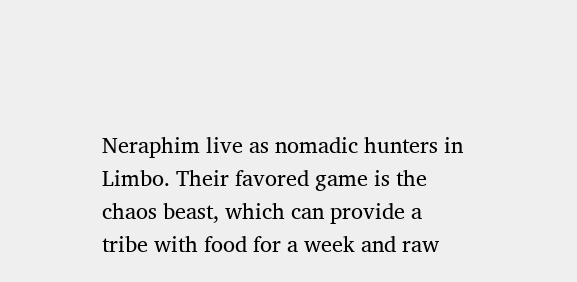Neraphim live as nomadic hunters in Limbo. Their favored game is the chaos beast, which can provide a tribe with food for a week and raw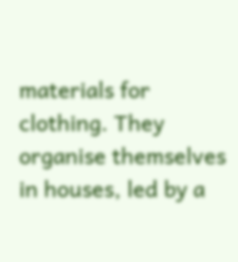materials for clothing. They organise themselves in houses, led by a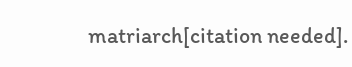matriarch[citation needed].